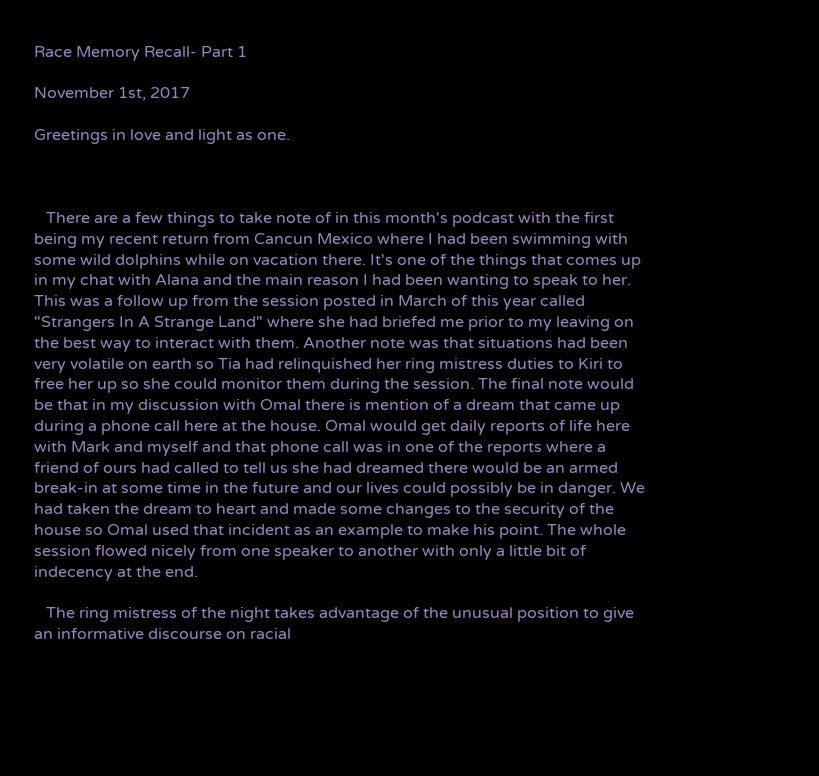Race Memory Recall- Part 1

November 1st, 2017

Greetings in love and light as one.



   There are a few things to take note of in this month's podcast with the first being my recent return from Cancun Mexico where I had been swimming with some wild dolphins while on vacation there. It's one of the things that comes up in my chat with Alana and the main reason I had been wanting to speak to her. This was a follow up from the session posted in March of this year called "Strangers In A Strange Land" where she had briefed me prior to my leaving on the best way to interact with them. Another note was that situations had been very volatile on earth so Tia had relinquished her ring mistress duties to Kiri to free her up so she could monitor them during the session. The final note would be that in my discussion with Omal there is mention of a dream that came up during a phone call here at the house. Omal would get daily reports of life here with Mark and myself and that phone call was in one of the reports where a friend of ours had called to tell us she had dreamed there would be an armed break-in at some time in the future and our lives could possibly be in danger. We had taken the dream to heart and made some changes to the security of the house so Omal used that incident as an example to make his point. The whole session flowed nicely from one speaker to another with only a little bit of indecency at the end.

   The ring mistress of the night takes advantage of the unusual position to give an informative discourse on racial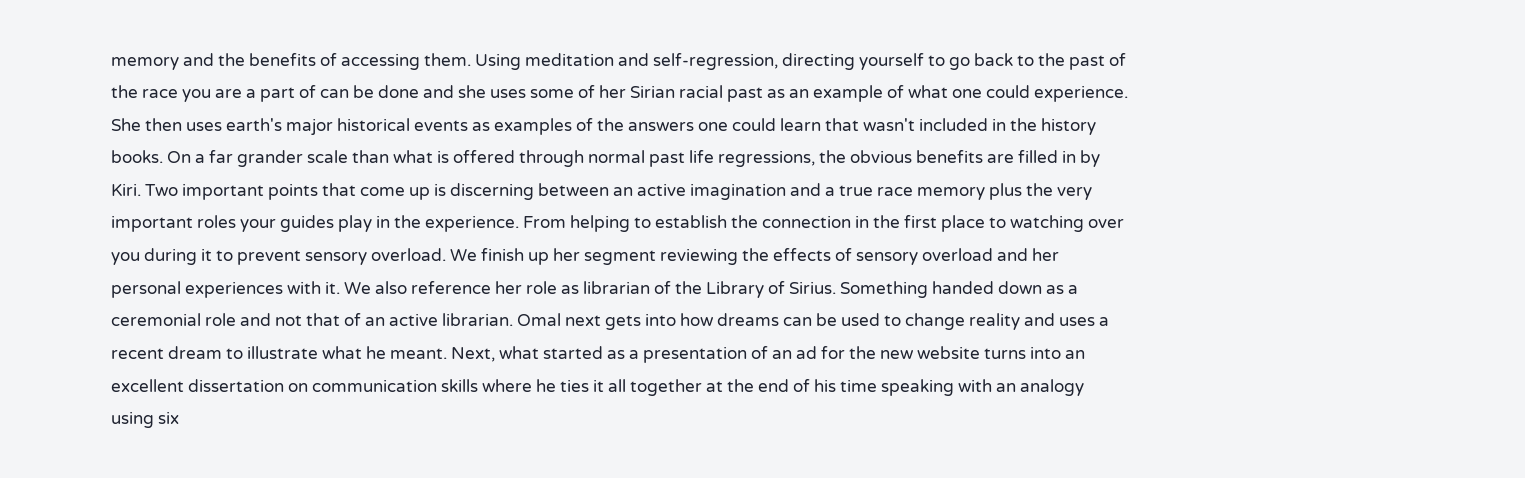memory and the benefits of accessing them. Using meditation and self-regression, directing yourself to go back to the past of the race you are a part of can be done and she uses some of her Sirian racial past as an example of what one could experience. She then uses earth's major historical events as examples of the answers one could learn that wasn't included in the history books. On a far grander scale than what is offered through normal past life regressions, the obvious benefits are filled in by Kiri. Two important points that come up is discerning between an active imagination and a true race memory plus the very important roles your guides play in the experience. From helping to establish the connection in the first place to watching over you during it to prevent sensory overload. We finish up her segment reviewing the effects of sensory overload and her personal experiences with it. We also reference her role as librarian of the Library of Sirius. Something handed down as a ceremonial role and not that of an active librarian. Omal next gets into how dreams can be used to change reality and uses a recent dream to illustrate what he meant. Next, what started as a presentation of an ad for the new website turns into an excellent dissertation on communication skills where he ties it all together at the end of his time speaking with an analogy using six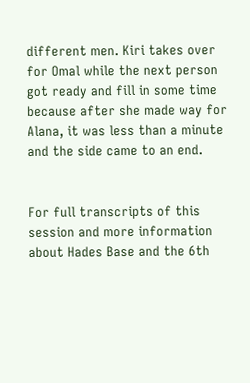different men. Kiri takes over for Omal while the next person got ready and fill in some time because after she made way for Alana, it was less than a minute and the side came to an end.


For full transcripts of this session and more information about Hades Base and the 6th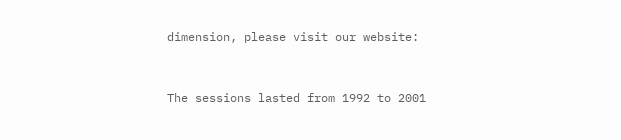dimension, please visit our website:


The sessions lasted from 1992 to 2001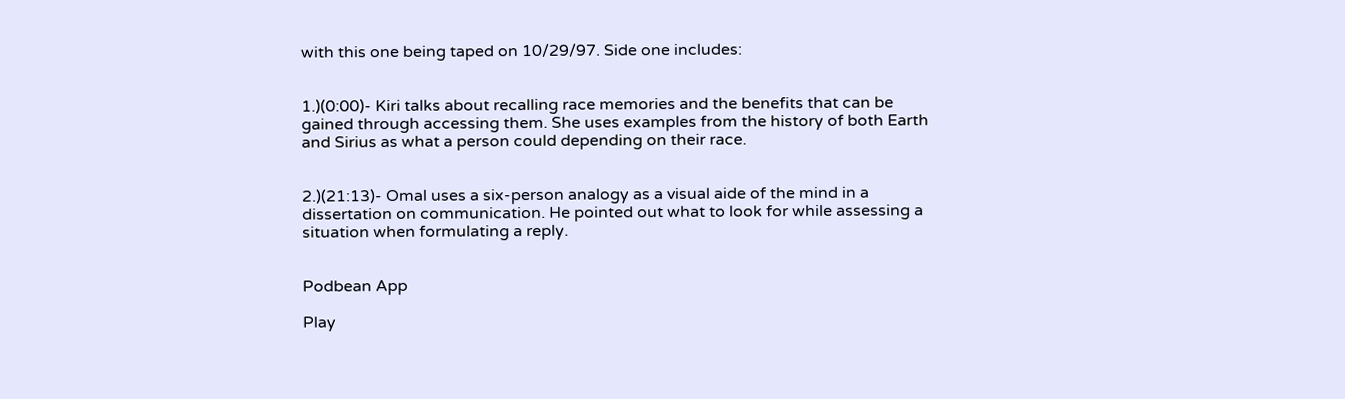with this one being taped on 10/29/97. Side one includes:


1.)(0:00)- Kiri talks about recalling race memories and the benefits that can be gained through accessing them. She uses examples from the history of both Earth and Sirius as what a person could depending on their race.


2.)(21:13)- Omal uses a six-person analogy as a visual aide of the mind in a dissertation on communication. He pointed out what to look for while assessing a situation when formulating a reply.


Podbean App

Play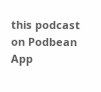this podcast on Podbean App